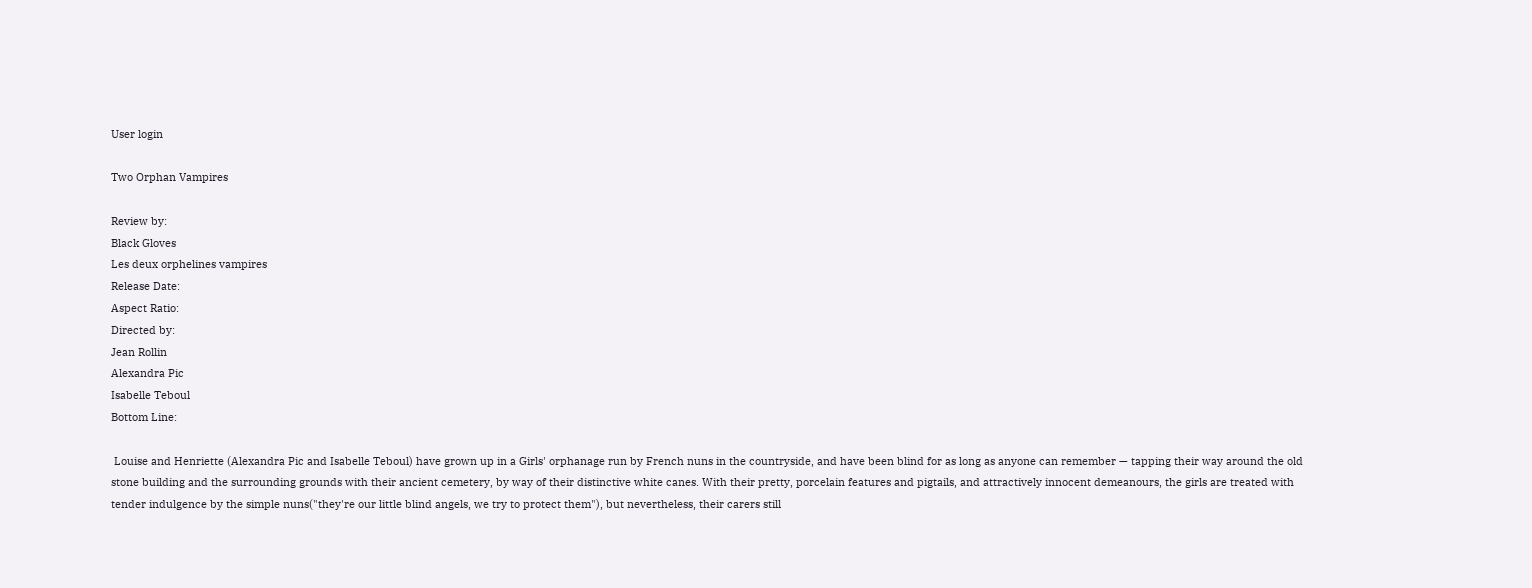User login

Two Orphan Vampires

Review by:
Black Gloves
Les deux orphelines vampires
Release Date:
Aspect Ratio:
Directed by:
Jean Rollin
Alexandra Pic
Isabelle Teboul
Bottom Line:

 Louise and Henriette (Alexandra Pic and Isabelle Teboul) have grown up in a Girls' orphanage run by French nuns in the countryside, and have been blind for as long as anyone can remember — tapping their way around the old stone building and the surrounding grounds with their ancient cemetery, by way of their distinctive white canes. With their pretty, porcelain features and pigtails, and attractively innocent demeanours, the girls are treated with tender indulgence by the simple nuns("they're our little blind angels, we try to protect them"), but nevertheless, their carers still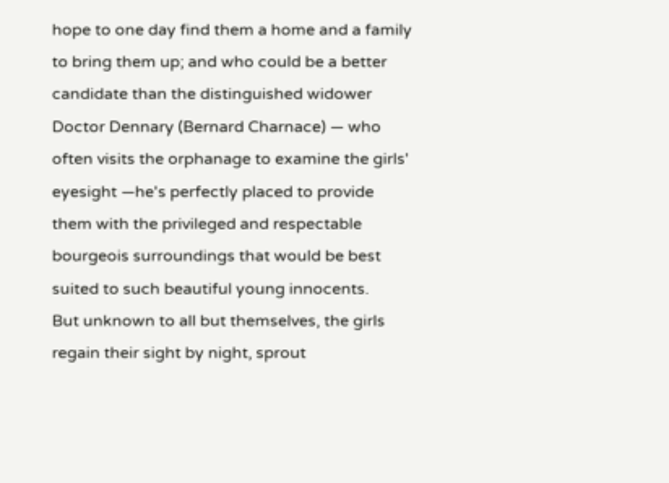hope to one day find them a home and a family to bring them up; and who could be a better candidate than the distinguished widower Doctor Dennary (Bernard Charnace) — who often visits the orphanage to examine the girls' eyesight —he's perfectly placed to provide them with the privileged and respectable bourgeois surroundings that would be best suited to such beautiful young innocents.
But unknown to all but themselves, the girls regain their sight by night, sprout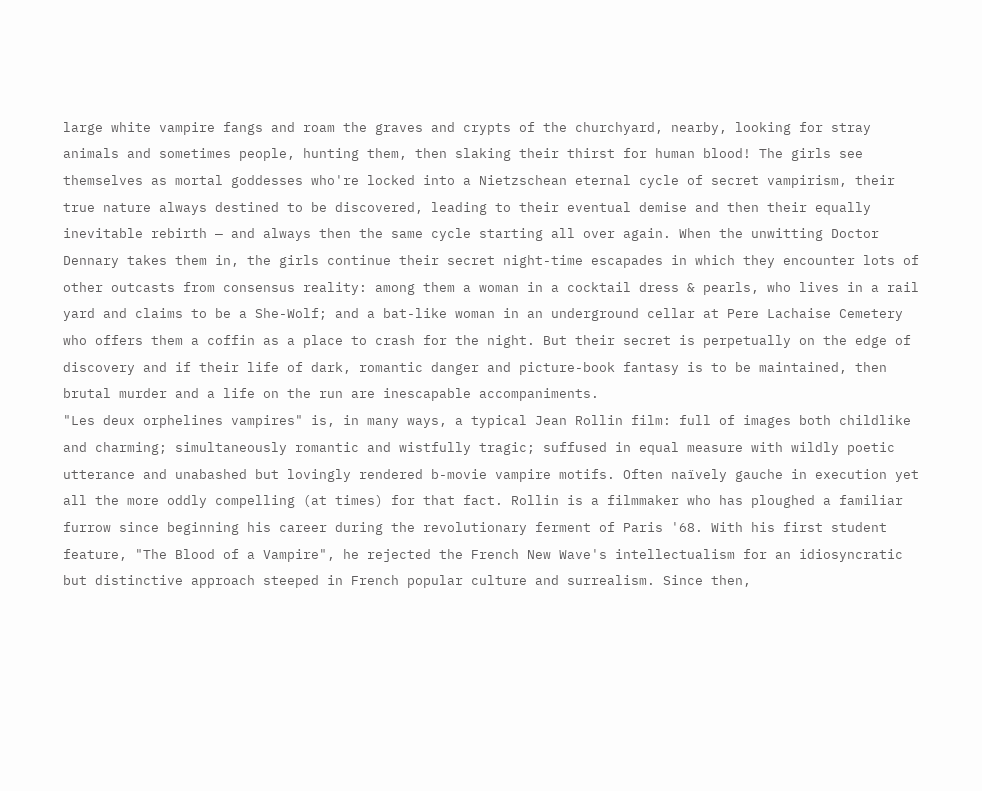large white vampire fangs and roam the graves and crypts of the churchyard, nearby, looking for stray animals and sometimes people, hunting them, then slaking their thirst for human blood! The girls see themselves as mortal goddesses who're locked into a Nietzschean eternal cycle of secret vampirism, their true nature always destined to be discovered, leading to their eventual demise and then their equally inevitable rebirth — and always then the same cycle starting all over again. When the unwitting Doctor Dennary takes them in, the girls continue their secret night-time escapades in which they encounter lots of other outcasts from consensus reality: among them a woman in a cocktail dress & pearls, who lives in a rail yard and claims to be a She-Wolf; and a bat-like woman in an underground cellar at Pere Lachaise Cemetery who offers them a coffin as a place to crash for the night. But their secret is perpetually on the edge of discovery and if their life of dark, romantic danger and picture-book fantasy is to be maintained, then brutal murder and a life on the run are inescapable accompaniments.
"Les deux orphelines vampires" is, in many ways, a typical Jean Rollin film: full of images both childlike and charming; simultaneously romantic and wistfully tragic; suffused in equal measure with wildly poetic utterance and unabashed but lovingly rendered b-movie vampire motifs. Often naïvely gauche in execution yet all the more oddly compelling (at times) for that fact. Rollin is a filmmaker who has ploughed a familiar furrow since beginning his career during the revolutionary ferment of Paris '68. With his first student feature, "The Blood of a Vampire", he rejected the French New Wave's intellectualism for an idiosyncratic but distinctive approach steeped in French popular culture and surrealism. Since then,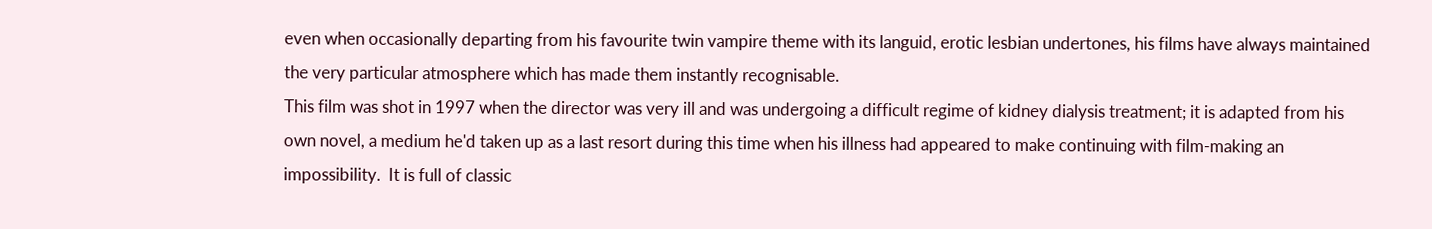even when occasionally departing from his favourite twin vampire theme with its languid, erotic lesbian undertones, his films have always maintained the very particular atmosphere which has made them instantly recognisable.
This film was shot in 1997 when the director was very ill and was undergoing a difficult regime of kidney dialysis treatment; it is adapted from his own novel, a medium he'd taken up as a last resort during this time when his illness had appeared to make continuing with film-making an impossibility.  It is full of classic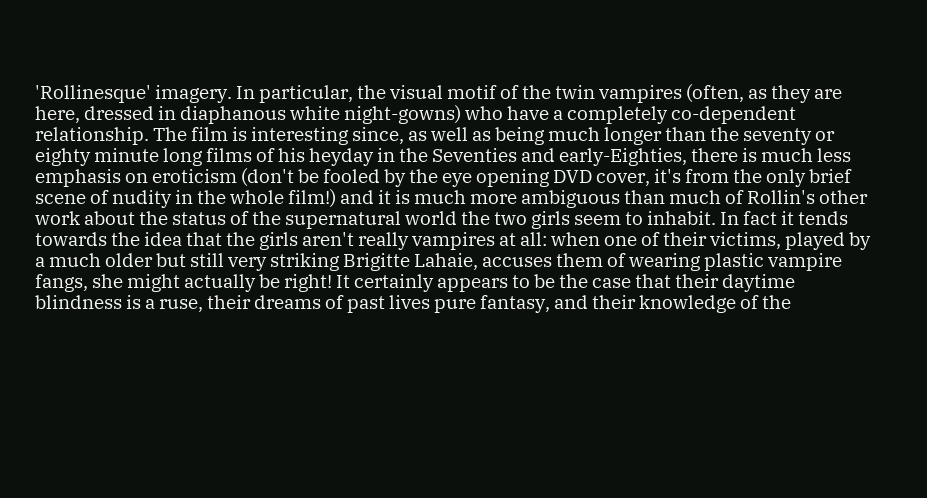'Rollinesque' imagery. In particular, the visual motif of the twin vampires (often, as they are here, dressed in diaphanous white night-gowns) who have a completely co-dependent relationship. The film is interesting since, as well as being much longer than the seventy or eighty minute long films of his heyday in the Seventies and early-Eighties, there is much less emphasis on eroticism (don't be fooled by the eye opening DVD cover, it's from the only brief scene of nudity in the whole film!) and it is much more ambiguous than much of Rollin's other work about the status of the supernatural world the two girls seem to inhabit. In fact it tends towards the idea that the girls aren't really vampires at all: when one of their victims, played by a much older but still very striking Brigitte Lahaie, accuses them of wearing plastic vampire fangs, she might actually be right! It certainly appears to be the case that their daytime blindness is a ruse, their dreams of past lives pure fantasy, and their knowledge of the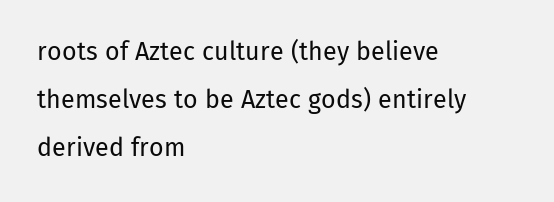roots of Aztec culture (they believe themselves to be Aztec gods) entirely derived from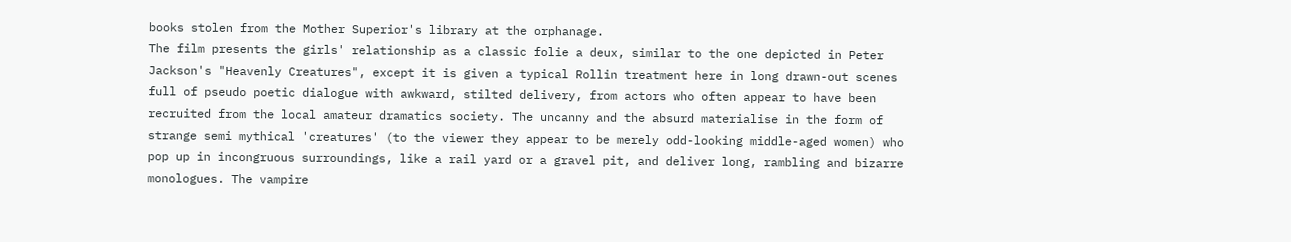books stolen from the Mother Superior's library at the orphanage.
The film presents the girls' relationship as a classic folie a deux, similar to the one depicted in Peter Jackson's "Heavenly Creatures", except it is given a typical Rollin treatment here in long drawn-out scenes full of pseudo poetic dialogue with awkward, stilted delivery, from actors who often appear to have been recruited from the local amateur dramatics society. The uncanny and the absurd materialise in the form of strange semi mythical 'creatures' (to the viewer they appear to be merely odd-looking middle-aged women) who pop up in incongruous surroundings, like a rail yard or a gravel pit, and deliver long, rambling and bizarre monologues. The vampire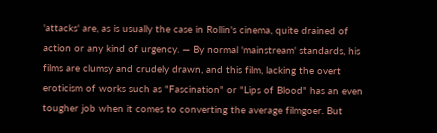'attacks' are, as is usually the case in Rollin's cinema, quite drained of action or any kind of urgency. — By normal 'mainstream' standards, his films are clumsy and crudely drawn, and this film, lacking the overt eroticism of works such as "Fascination" or "Lips of Blood" has an even tougher job when it comes to converting the average filmgoer. But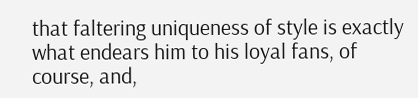that faltering uniqueness of style is exactly what endears him to his loyal fans, of course, and,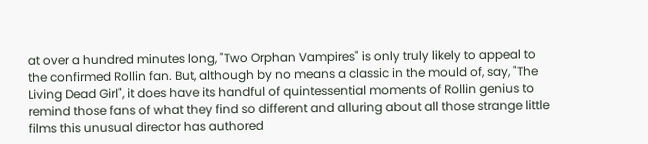at over a hundred minutes long, "Two Orphan Vampires" is only truly likely to appeal to the confirmed Rollin fan. But, although by no means a classic in the mould of, say, "The Living Dead Girl", it does have its handful of quintessential moments of Rollin genius to remind those fans of what they find so different and alluring about all those strange little films this unusual director has authored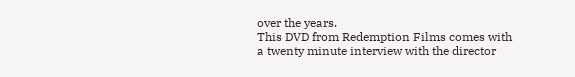over the years.
This DVD from Redemption Films comes with a twenty minute interview with the director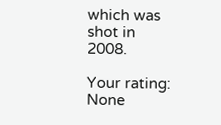which was shot in 2008.

Your rating: None